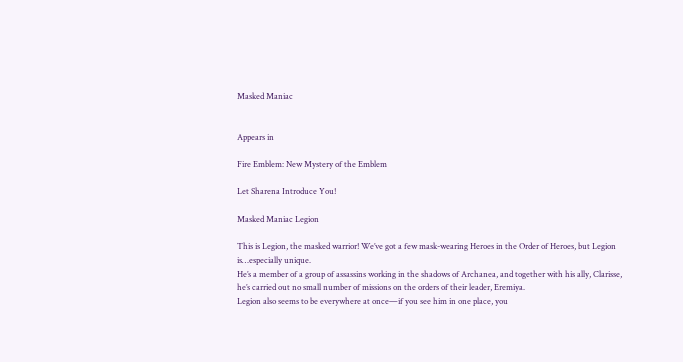Masked Maniac


Appears in

Fire Emblem: New Mystery of the Emblem

Let Sharena Introduce You!

Masked Maniac Legion

This is Legion, the masked warrior! We’ve got a few mask-wearing Heroes in the Order of Heroes, but Legion is…especially unique.
He’s a member of a group of assassins working in the shadows of Archanea, and together with his ally, Clarisse, he’s carried out no small number of missions on the orders of their leader, Eremiya.
Legion also seems to be everywhere at once—if you see him in one place, you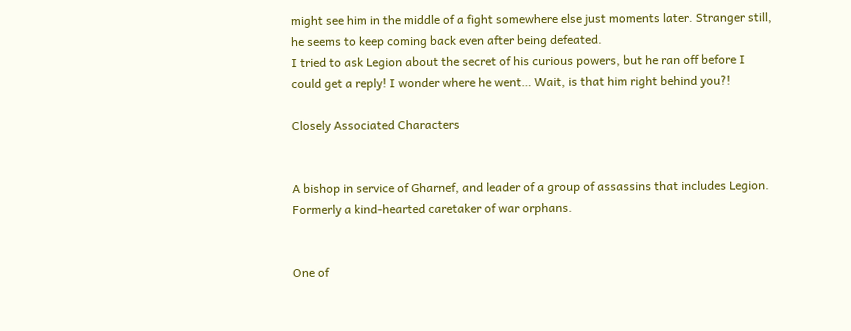might see him in the middle of a fight somewhere else just moments later. Stranger still, he seems to keep coming back even after being defeated.
I tried to ask Legion about the secret of his curious powers, but he ran off before I could get a reply! I wonder where he went… Wait, is that him right behind you?!

Closely Associated Characters


A bishop in service of Gharnef, and leader of a group of assassins that includes Legion. Formerly a kind-hearted caretaker of war orphans.


One of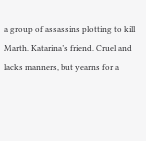a group of assassins plotting to kill Marth. Katarina’s friend. Cruel and lacks manners, but yearns for a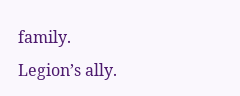family. Legion’s ally.